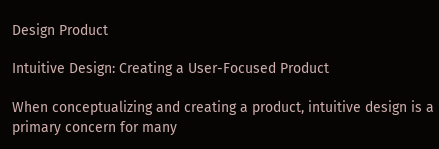Design Product

Intuitive Design: Creating a User-Focused Product

When conceptualizing and creating a product, intuitive design is a primary concern for many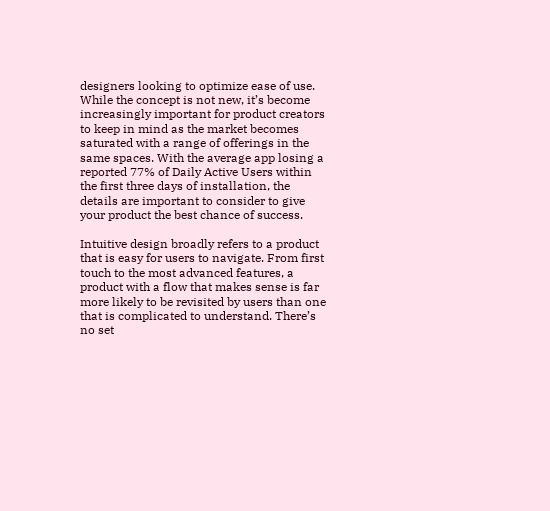designers looking to optimize ease of use. While the concept is not new, it’s become increasingly important for product creators to keep in mind as the market becomes saturated with a range of offerings in the same spaces. With the average app losing a reported 77% of Daily Active Users within the first three days of installation, the details are important to consider to give your product the best chance of success.

Intuitive design broadly refers to a product that is easy for users to navigate. From first touch to the most advanced features, a product with a flow that makes sense is far more likely to be revisited by users than one that is complicated to understand. There’s no set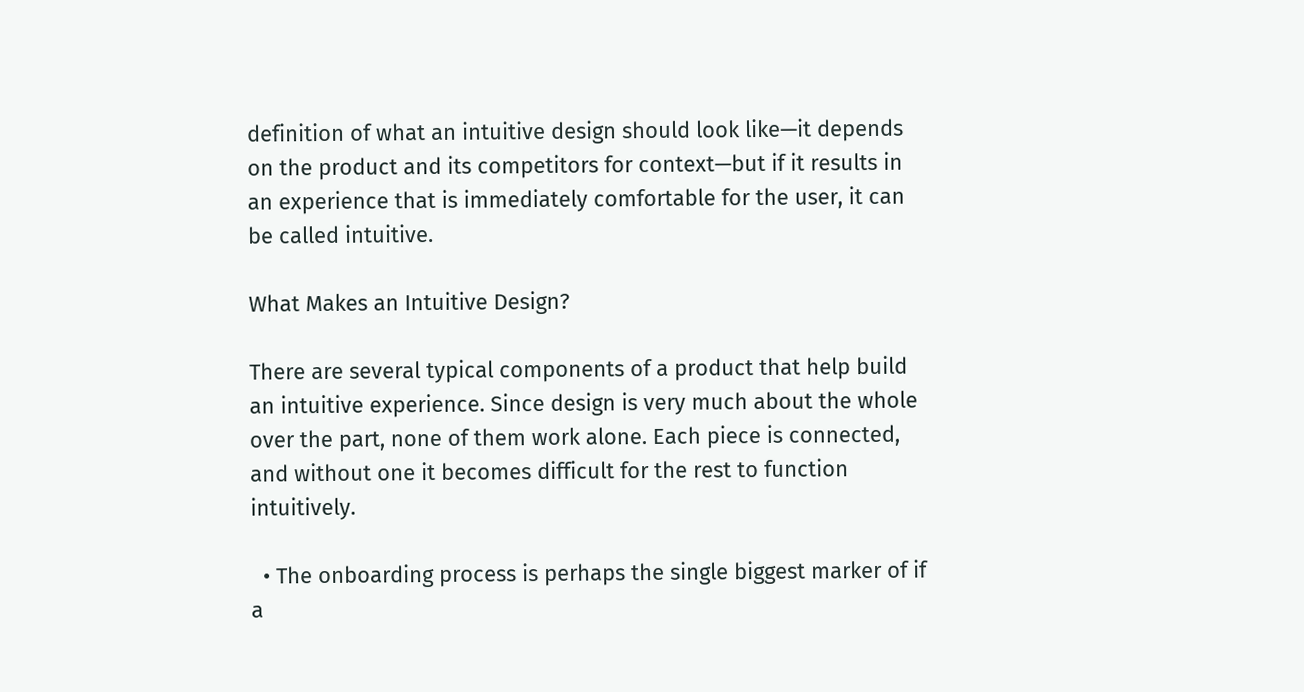definition of what an intuitive design should look like—it depends on the product and its competitors for context—but if it results in an experience that is immediately comfortable for the user, it can be called intuitive.

What Makes an Intuitive Design?

There are several typical components of a product that help build an intuitive experience. Since design is very much about the whole over the part, none of them work alone. Each piece is connected, and without one it becomes difficult for the rest to function intuitively.

  • The onboarding process is perhaps the single biggest marker of if a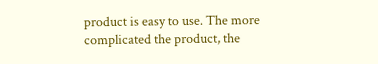product is easy to use. The more complicated the product, the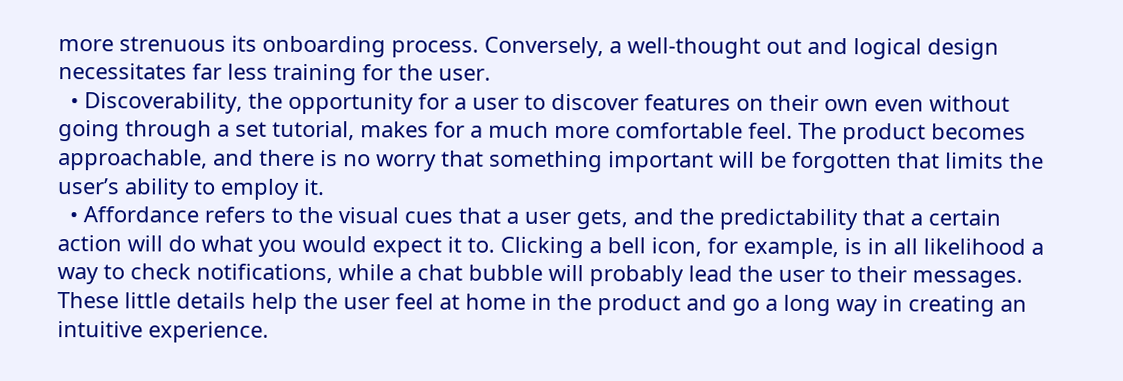more strenuous its onboarding process. Conversely, a well-thought out and logical design necessitates far less training for the user.
  • Discoverability, the opportunity for a user to discover features on their own even without going through a set tutorial, makes for a much more comfortable feel. The product becomes approachable, and there is no worry that something important will be forgotten that limits the user’s ability to employ it.
  • Affordance refers to the visual cues that a user gets, and the predictability that a certain action will do what you would expect it to. Clicking a bell icon, for example, is in all likelihood a way to check notifications, while a chat bubble will probably lead the user to their messages. These little details help the user feel at home in the product and go a long way in creating an intuitive experience.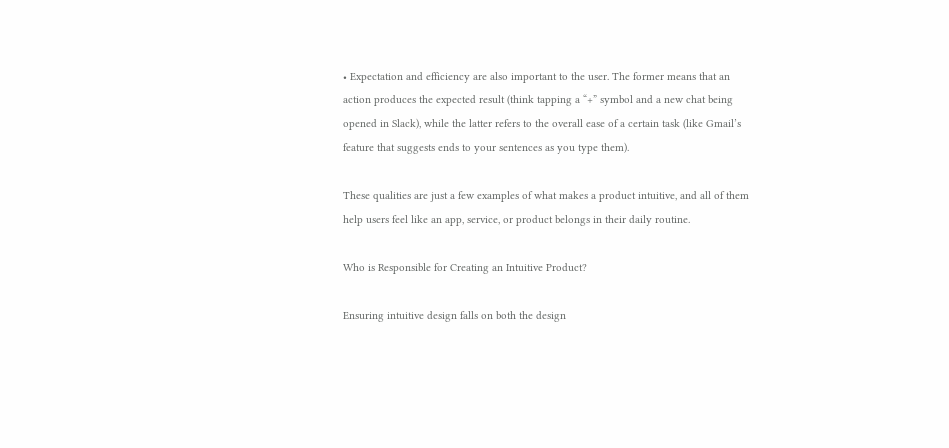• Expectation and efficiency are also important to the user. The former means that an action produces the expected result (think tapping a “+” symbol and a new chat being opened in Slack), while the latter refers to the overall ease of a certain task (like Gmail’s feature that suggests ends to your sentences as you type them).

These qualities are just a few examples of what makes a product intuitive, and all of them help users feel like an app, service, or product belongs in their daily routine.

Who is Responsible for Creating an Intuitive Product?

Ensuring intuitive design falls on both the design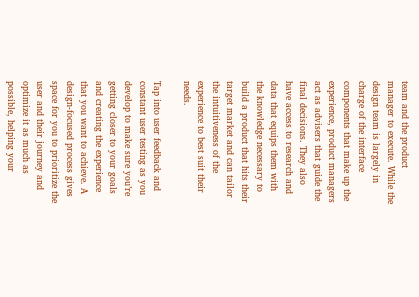team and the product manager to execute. While the design team is largely in charge of the interface components that make up the experience, product managers act as advisers that guide the final decisions. They also have access to research and data that equips them with the knowledge necessary to build a product that hits their target market and can tailor the intuitiveness of the experience to best suit their needs.

Tap into user feedback and constant user testing as you develop to make sure you’re getting closer to your goals and creating the experience that you want to achieve. A design-focused process gives space for you to prioritize the user and their journey and optimize it as much as possible, helping your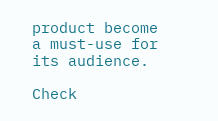product become a must-use for its audience.

Check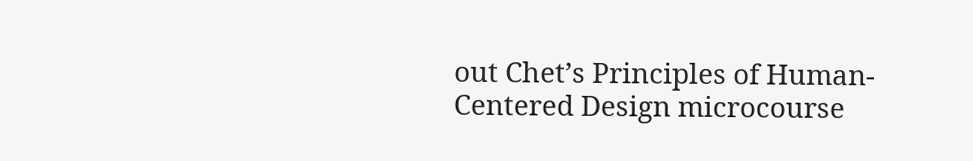out Chet’s Principles of Human-Centered Design microcourse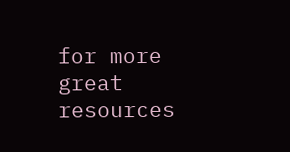for more great resources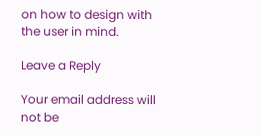on how to design with the user in mind.

Leave a Reply

Your email address will not be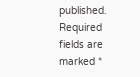published. Required fields are marked *